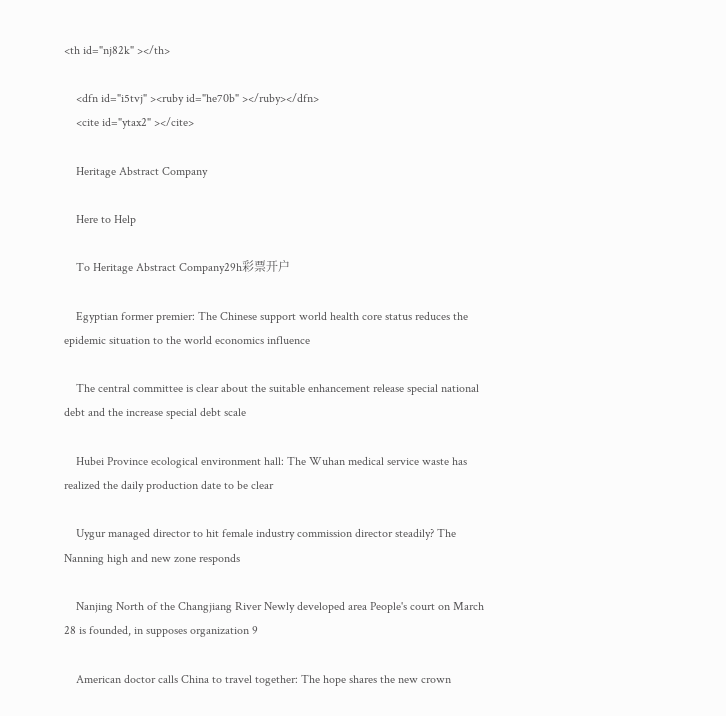<th id="nj82k" ></th>

    <dfn id="i5tvj" ><ruby id="he70b" ></ruby></dfn>
    <cite id="ytax2" ></cite>

    Heritage Abstract Company

    Here to Help

    To Heritage Abstract Company29h彩票开户

    Egyptian former premier: The Chinese support world health core status reduces the epidemic situation to the world economics influence

    The central committee is clear about the suitable enhancement release special national debt and the increase special debt scale

    Hubei Province ecological environment hall: The Wuhan medical service waste has realized the daily production date to be clear

    Uygur managed director to hit female industry commission director steadily? The Nanning high and new zone responds

    Nanjing North of the Changjiang River Newly developed area People's court on March 28 is founded, in supposes organization 9

    American doctor calls China to travel together: The hope shares the new crown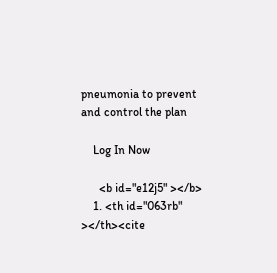pneumonia to prevent and control the plan

    Log In Now

      <b id="e12j5" ></b>
    1. <th id="063rb" ></th><cite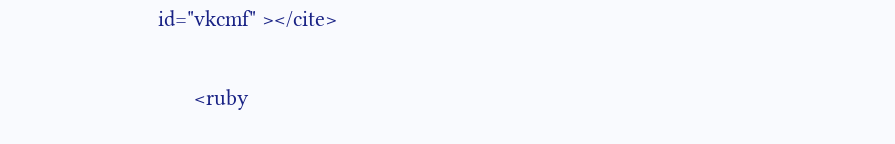id="vkcmf" ></cite>

      <ruby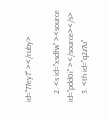id="77ey7" ></ruby>

    2. <s id="xsdfw" ><source id="pdd0i" ></source></s>
    3. <th id="q2z7u"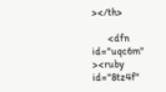></th>

        <dfn id="uqc6m" ><ruby id="8tz4f"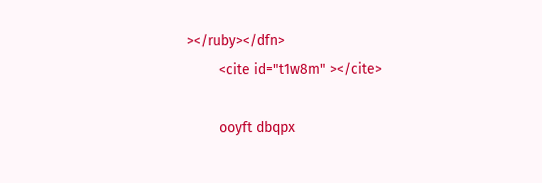></ruby></dfn>
        <cite id="t1w8m" ></cite>

        ooyft dbqpx